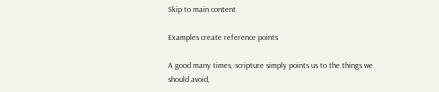Skip to main content

Examples create reference points

A good many times, scripture simply points us to the things we should avoid,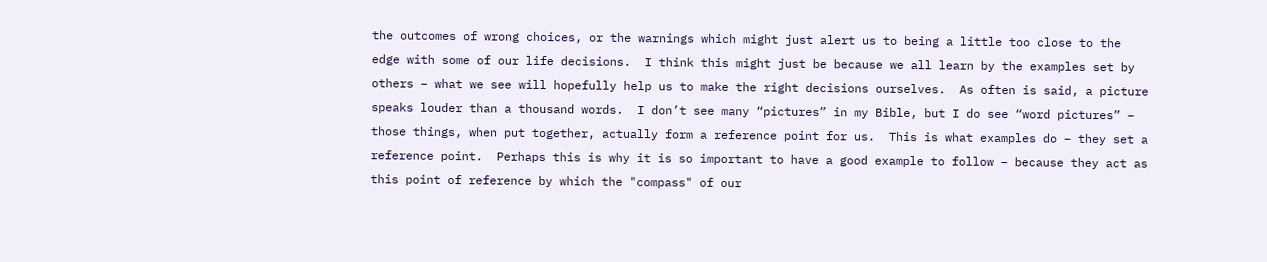the outcomes of wrong choices, or the warnings which might just alert us to being a little too close to the edge with some of our life decisions.  I think this might just be because we all learn by the examples set by others – what we see will hopefully help us to make the right decisions ourselves.  As often is said, a picture speaks louder than a thousand words.  I don’t see many “pictures” in my Bible, but I do see “word pictures” – those things, when put together, actually form a reference point for us.  This is what examples do – they set a reference point.  Perhaps this is why it is so important to have a good example to follow – because they act as this point of reference by which the "compass" of our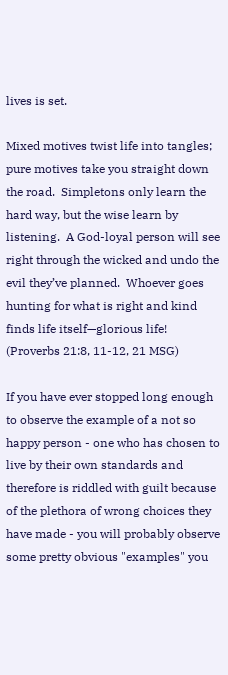lives is set.

Mixed motives twist life into tangles; pure motives take you straight down the road.  Simpletons only learn the hard way, but the wise learn by listening.  A God-loyal person will see right through the wicked and undo the evil they’ve planned.  Whoever goes hunting for what is right and kind finds life itself—glorious life!  (Proverbs 21:8, 11-12, 21 MSG)

If you have ever stopped long enough to observe the example of a not so happy person - one who has chosen to live by their own standards and therefore is riddled with guilt because of the plethora of wrong choices they have made - you will probably observe some pretty obvious "examples" you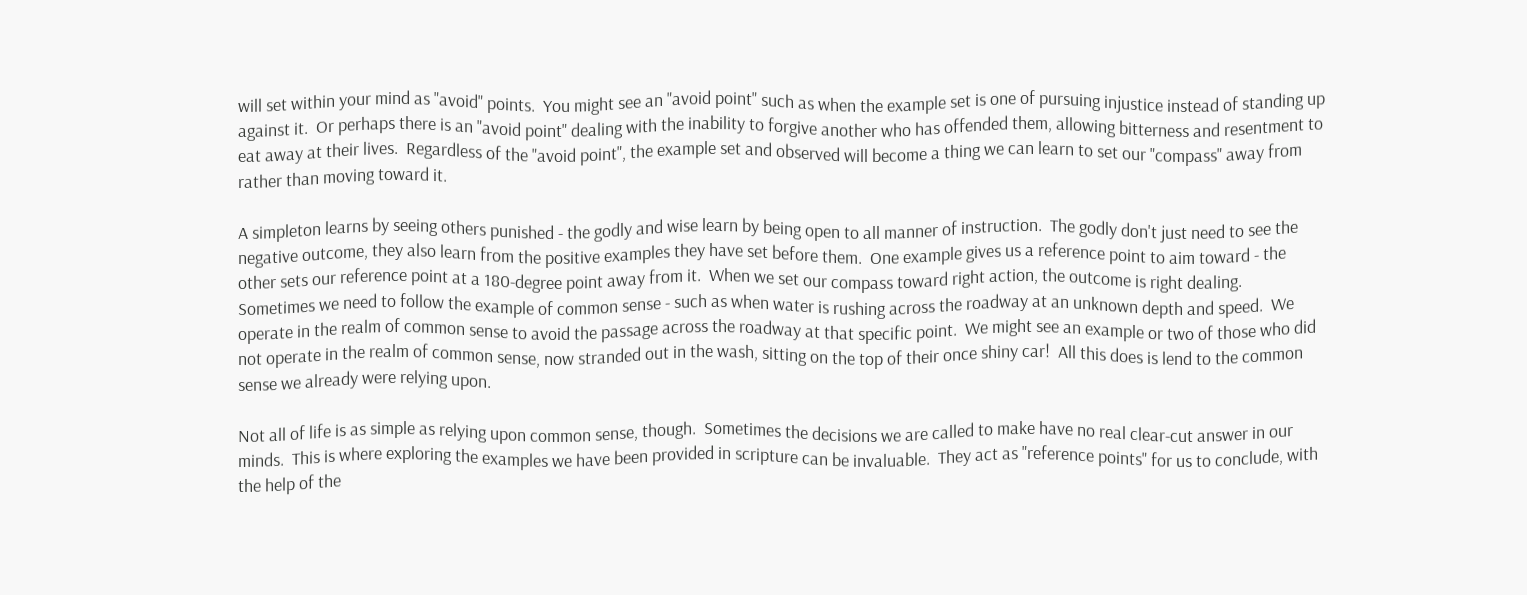will set within your mind as "avoid" points.  You might see an "avoid point" such as when the example set is one of pursuing injustice instead of standing up against it.  Or perhaps there is an "avoid point" dealing with the inability to forgive another who has offended them, allowing bitterness and resentment to eat away at their lives.  Regardless of the "avoid point", the example set and observed will become a thing we can learn to set our "compass" away from rather than moving toward it.

A simpleton learns by seeing others punished - the godly and wise learn by being open to all manner of instruction.  The godly don't just need to see the negative outcome, they also learn from the positive examples they have set before them.  One example gives us a reference point to aim toward - the other sets our reference point at a 180-degree point away from it.  When we set our compass toward right action, the outcome is right dealing.  Sometimes we need to follow the example of common sense - such as when water is rushing across the roadway at an unknown depth and speed.  We operate in the realm of common sense to avoid the passage across the roadway at that specific point.  We might see an example or two of those who did not operate in the realm of common sense, now stranded out in the wash, sitting on the top of their once shiny car!  All this does is lend to the common sense we already were relying upon.

Not all of life is as simple as relying upon common sense, though.  Sometimes the decisions we are called to make have no real clear-cut answer in our minds.  This is where exploring the examples we have been provided in scripture can be invaluable.  They act as "reference points" for us to conclude, with the help of the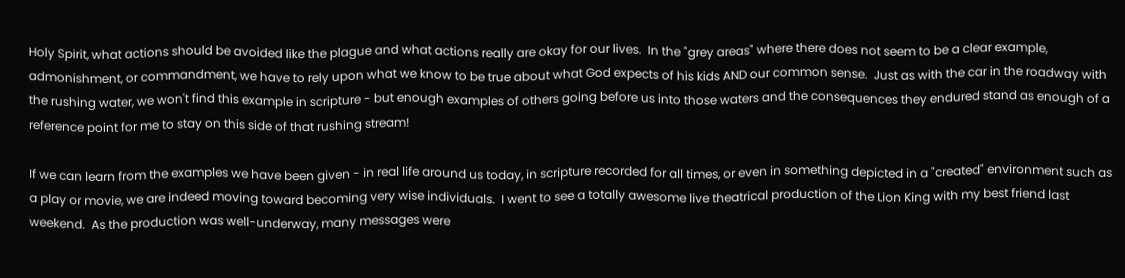Holy Spirit, what actions should be avoided like the plague and what actions really are okay for our lives.  In the "grey areas" where there does not seem to be a clear example, admonishment, or commandment, we have to rely upon what we know to be true about what God expects of his kids AND our common sense.  Just as with the car in the roadway with the rushing water, we won't find this example in scripture - but enough examples of others going before us into those waters and the consequences they endured stand as enough of a reference point for me to stay on this side of that rushing stream!

If we can learn from the examples we have been given - in real life around us today, in scripture recorded for all times, or even in something depicted in a "created" environment such as a play or movie, we are indeed moving toward becoming very wise individuals.  I went to see a totally awesome live theatrical production of the Lion King with my best friend last weekend.  As the production was well-underway, many messages were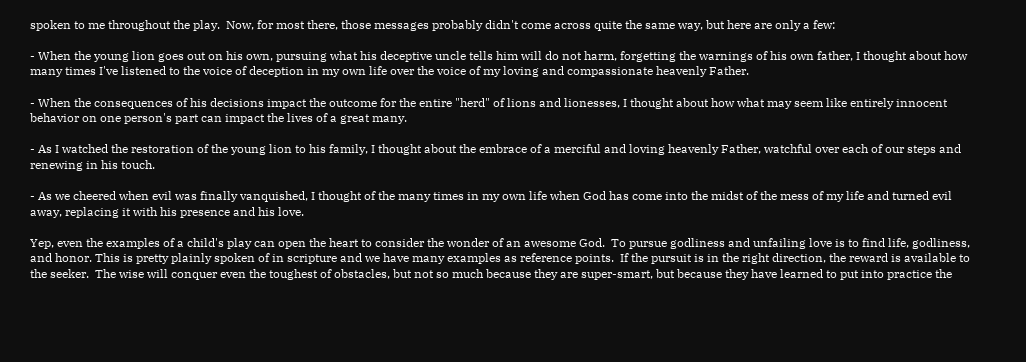spoken to me throughout the play.  Now, for most there, those messages probably didn't come across quite the same way, but here are only a few:

- When the young lion goes out on his own, pursuing what his deceptive uncle tells him will do not harm, forgetting the warnings of his own father, I thought about how many times I've listened to the voice of deception in my own life over the voice of my loving and compassionate heavenly Father.

- When the consequences of his decisions impact the outcome for the entire "herd" of lions and lionesses, I thought about how what may seem like entirely innocent behavior on one person's part can impact the lives of a great many.

- As I watched the restoration of the young lion to his family, I thought about the embrace of a merciful and loving heavenly Father, watchful over each of our steps and renewing in his touch.

- As we cheered when evil was finally vanquished, I thought of the many times in my own life when God has come into the midst of the mess of my life and turned evil away, replacing it with his presence and his love.

Yep, even the examples of a child's play can open the heart to consider the wonder of an awesome God.  To pursue godliness and unfailing love is to find life, godliness, and honor. This is pretty plainly spoken of in scripture and we have many examples as reference points.  If the pursuit is in the right direction, the reward is available to the seeker.  The wise will conquer even the toughest of obstacles, but not so much because they are super-smart, but because they have learned to put into practice the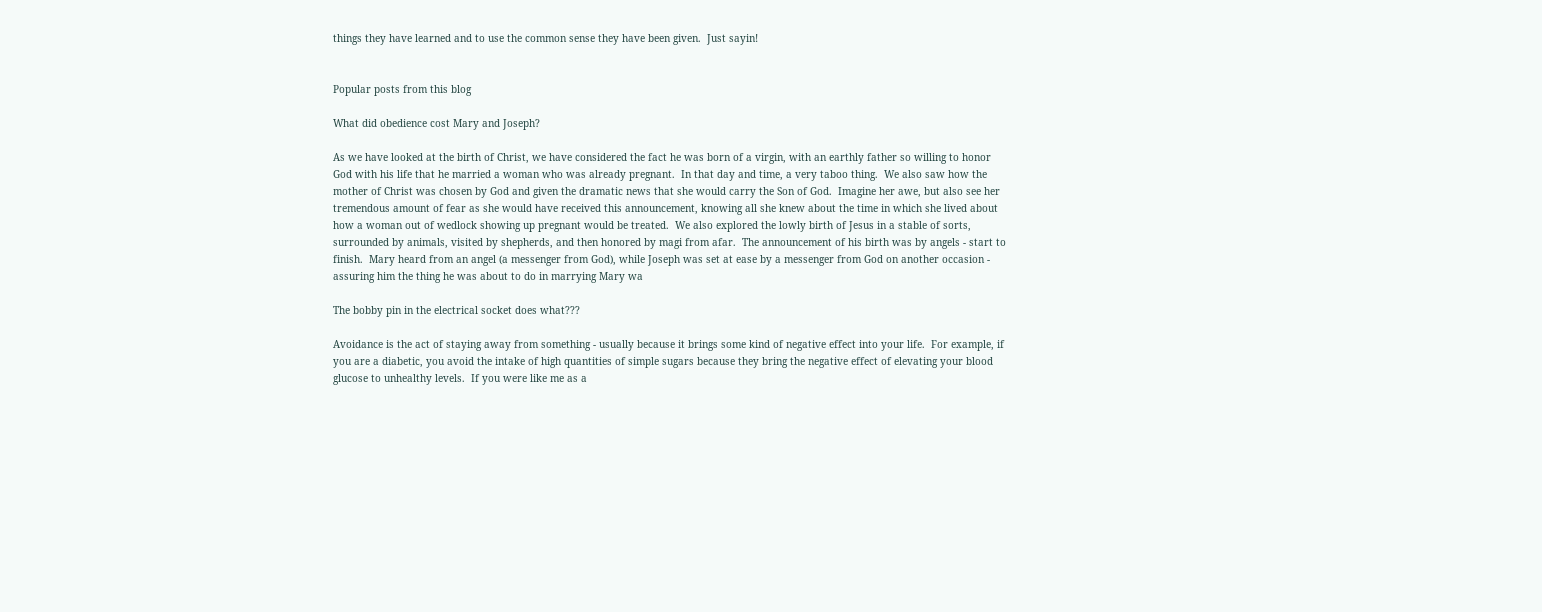things they have learned and to use the common sense they have been given.  Just sayin!


Popular posts from this blog

What did obedience cost Mary and Joseph?

As we have looked at the birth of Christ, we have considered the fact he was born of a virgin, with an earthly father so willing to honor God with his life that he married a woman who was already pregnant.  In that day and time, a very taboo thing.  We also saw how the mother of Christ was chosen by God and given the dramatic news that she would carry the Son of God.  Imagine her awe, but also see her tremendous amount of fear as she would have received this announcement, knowing all she knew about the time in which she lived about how a woman out of wedlock showing up pregnant would be treated.  We also explored the lowly birth of Jesus in a stable of sorts, surrounded by animals, visited by shepherds, and then honored by magi from afar.  The announcement of his birth was by angels - start to finish.  Mary heard from an angel (a messenger from God), while Joseph was set at ease by a messenger from God on another occasion - assuring him the thing he was about to do in marrying Mary wa

The bobby pin in the electrical socket does what???

Avoidance is the act of staying away from something - usually because it brings some kind of negative effect into your life.  For example, if you are a diabetic, you avoid the intake of high quantities of simple sugars because they bring the negative effect of elevating your blood glucose to unhealthy levels.  If you were like me as a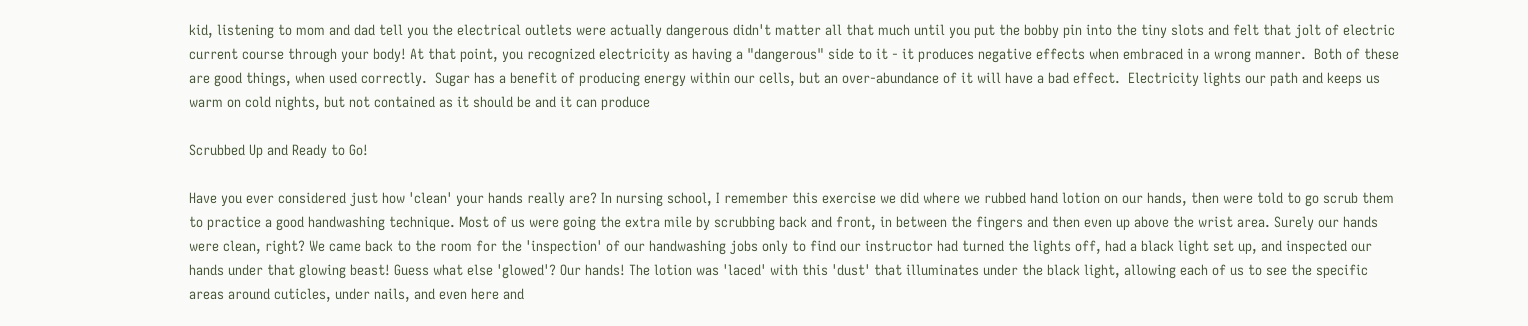kid, listening to mom and dad tell you the electrical outlets were actually dangerous didn't matter all that much until you put the bobby pin into the tiny slots and felt that jolt of electric current course through your body! At that point, you recognized electricity as having a "dangerous" side to it - it produces negative effects when embraced in a wrong manner.  Both of these are good things, when used correctly.  Sugar has a benefit of producing energy within our cells, but an over-abundance of it will have a bad effect.  Electricity lights our path and keeps us warm on cold nights, but not contained as it should be and it can produce

Scrubbed Up and Ready to Go!

Have you ever considered just how 'clean' your hands really are? In nursing school, I remember this exercise we did where we rubbed hand lotion on our hands, then were told to go scrub them to practice a good handwashing technique. Most of us were going the extra mile by scrubbing back and front, in between the fingers and then even up above the wrist area. Surely our hands were clean, right? We came back to the room for the 'inspection' of our handwashing jobs only to find our instructor had turned the lights off, had a black light set up, and inspected our hands under that glowing beast! Guess what else 'glowed'? Our hands! The lotion was 'laced' with this 'dust' that illuminates under the black light, allowing each of us to see the specific areas around cuticles, under nails, and even here and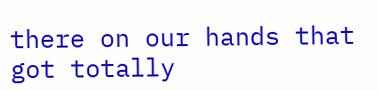there on our hands that got totally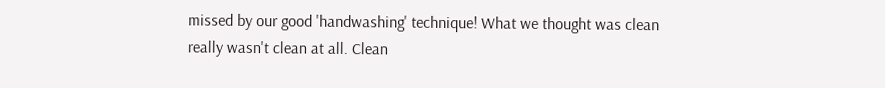missed by our good 'handwashing' technique! What we thought was clean really wasn't clean at all. Clean